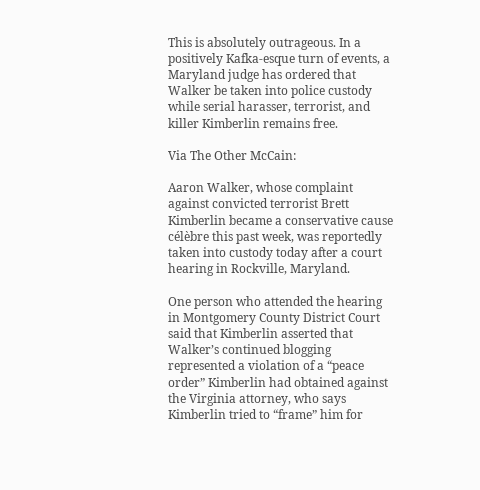This is absolutely outrageous. In a positively Kafka-esque turn of events, a Maryland judge has ordered that Walker be taken into police custody while serial harasser, terrorist, and killer Kimberlin remains free.

Via The Other McCain:

Aaron Walker, whose complaint against convicted terrorist Brett Kimberlin became a conservative cause célèbre this past week, was reportedly taken into custody today after a court hearing in Rockville, Maryland.

One person who attended the hearing in Montgomery County District Court said that Kimberlin asserted that Walker’s continued blogging represented a violation of a “peace order” Kimberlin had obtained against the Virginia attorney, who says Kimberlin tried to “frame” him for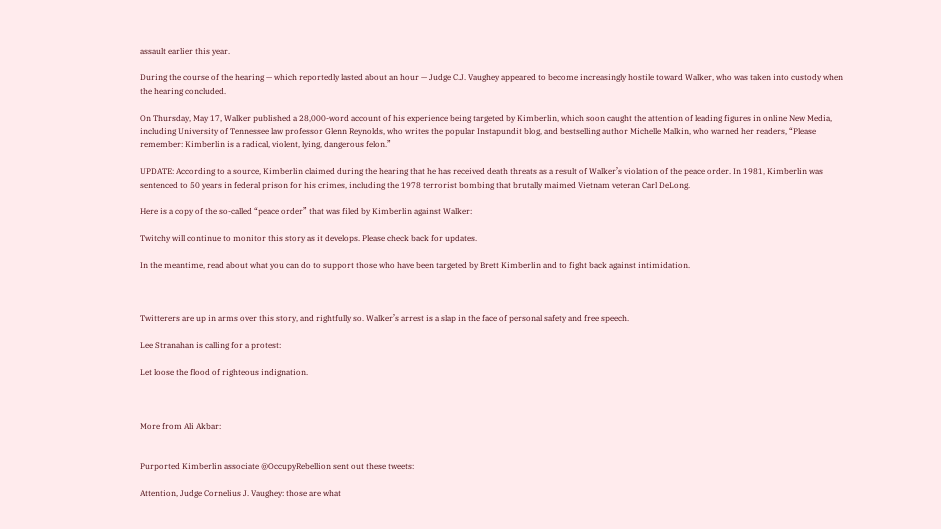assault earlier this year.

During the course of the hearing — which reportedly lasted about an hour — Judge C.J. Vaughey appeared to become increasingly hostile toward Walker, who was taken into custody when the hearing concluded.

On Thursday, May 17, Walker published a 28,000-word account of his experience being targeted by Kimberlin, which soon caught the attention of leading figures in online New Media, including University of Tennessee law professor Glenn Reynolds, who writes the popular Instapundit blog, and bestselling author Michelle Malkin, who warned her readers, “Please remember: Kimberlin is a radical, violent, lying, dangerous felon.”

UPDATE: According to a source, Kimberlin claimed during the hearing that he has received death threats as a result of Walker’s violation of the peace order. In 1981, Kimberlin was sentenced to 50 years in federal prison for his crimes, including the 1978 terrorist bombing that brutally maimed Vietnam veteran Carl DeLong.

Here is a copy of the so-called “peace order” that was filed by Kimberlin against Walker:

Twitchy will continue to monitor this story as it develops. Please check back for updates.

In the meantime, read about what you can do to support those who have been targeted by Brett Kimberlin and to fight back against intimidation.



Twitterers are up in arms over this story, and rightfully so. Walker’s arrest is a slap in the face of personal safety and free speech.

Lee Stranahan is calling for a protest:

Let loose the flood of righteous indignation.



More from Ali Akbar:


Purported Kimberlin associate @OccupyRebellion sent out these tweets:

Attention, Judge Cornelius J. Vaughey: those are what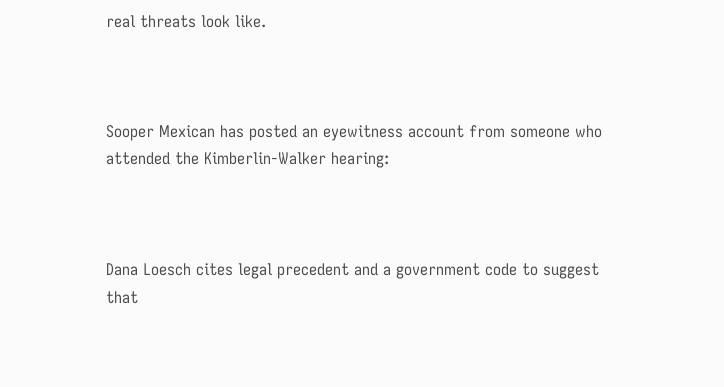real threats look like.



Sooper Mexican has posted an eyewitness account from someone who attended the Kimberlin-Walker hearing:



Dana Loesch cites legal precedent and a government code to suggest that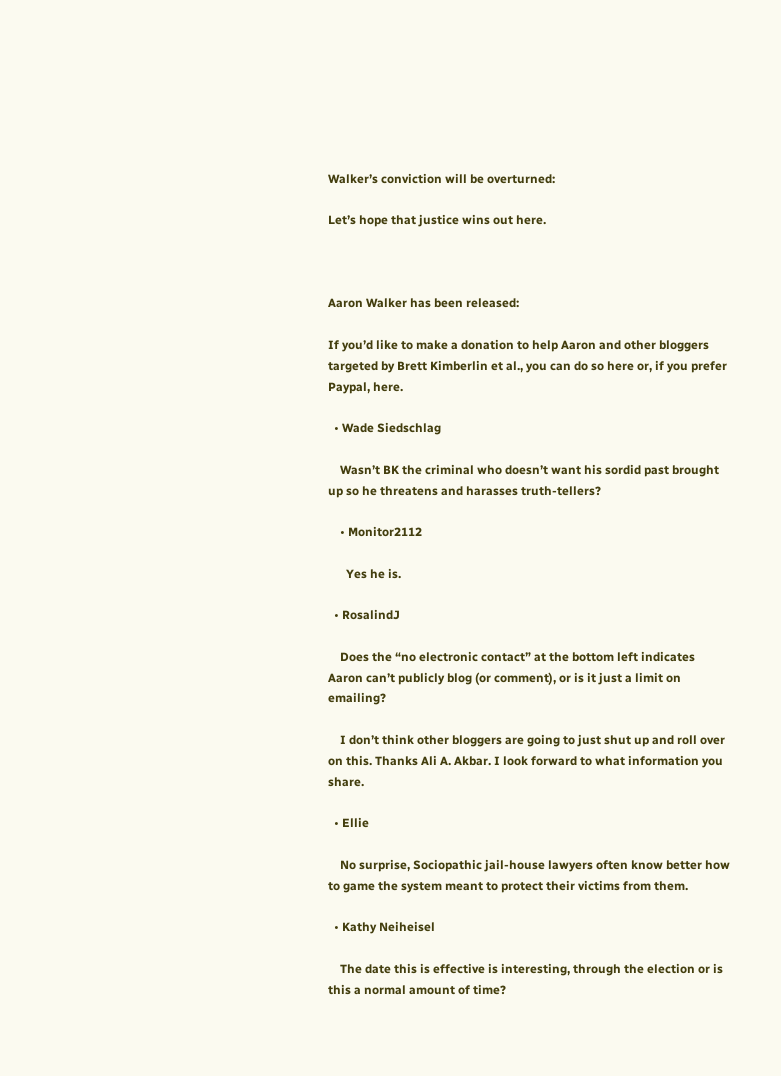Walker’s conviction will be overturned:

Let’s hope that justice wins out here.



Aaron Walker has been released:

If you’d like to make a donation to help Aaron and other bloggers targeted by Brett Kimberlin et al., you can do so here or, if you prefer Paypal, here.

  • Wade Siedschlag

    Wasn’t BK the criminal who doesn’t want his sordid past brought up so he threatens and harasses truth-tellers?

    • Monitor2112

      Yes he is.

  • RosalindJ

    Does the “no electronic contact” at the bottom left indicates Aaron can’t publicly blog (or comment), or is it just a limit on emailing?

    I don’t think other bloggers are going to just shut up and roll over on this. Thanks Ali A. Akbar. I look forward to what information you share.

  • Ellie

    No surprise, Sociopathic jail-house lawyers often know better how to game the system meant to protect their victims from them.

  • Kathy Neiheisel

    The date this is effective is interesting, through the election or is this a normal amount of time?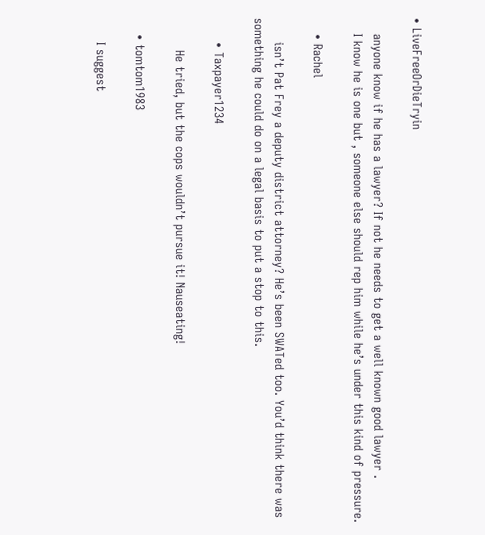• LiveFreeOrDieTryin

    anyone know if he has a lawyer? If not he needs to get a well known good lawyer .
    I know he is one but , someone else should rep him while he’s under this kind of pressure.

    • Rachel

      isn’t Pat Frey a deputy district attorney? He’s been SWATed too. You’d think there was something he could do on a legal basis to put a stop to this.

      • Taxpayer1234

        He tried, but the cops wouldn’t pursue it! Nauseating!

    • tomtom1983

      I suggest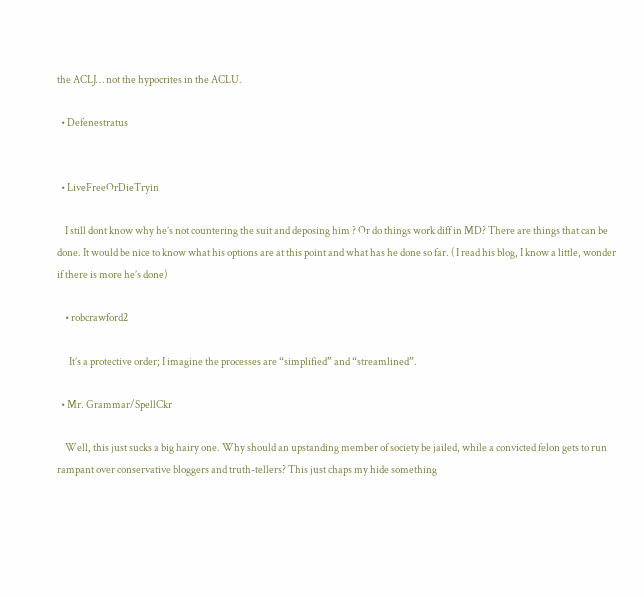the ACLJ… not the hypocrites in the ACLU.

  • Defenestratus


  • LiveFreeOrDieTryin

    I still dont know why he’s not countering the suit and deposing him ? Or do things work diff in MD? There are things that can be done. It would be nice to know what his options are at this point and what has he done so far. ( I read his blog, I know a little, wonder if there is more he’s done)

    • robcrawford2

      It’s a protective order; I imagine the processes are “simplified” and “streamlined”.

  • Mr. Grammar/SpellCkr

    Well, this just sucks a big hairy one. Why should an upstanding member of society be jailed, while a convicted felon gets to run rampant over conservative bloggers and truth-tellers? This just chaps my hide something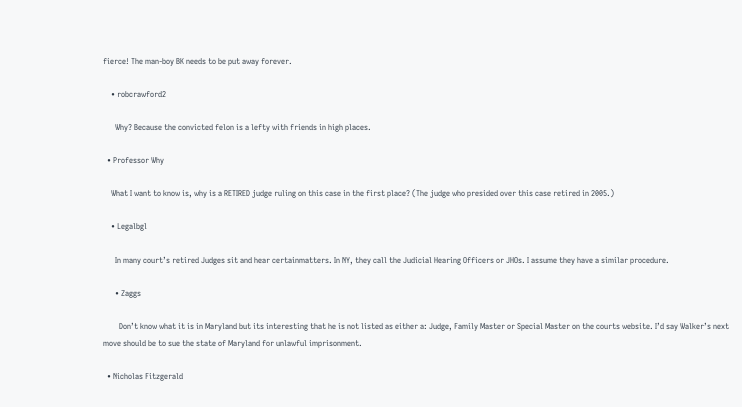fierce! The man-boy BK needs to be put away forever.

    • robcrawford2

      Why? Because the convicted felon is a lefty with friends in high places.

  • Professor Why

    What I want to know is, why is a RETIRED judge ruling on this case in the first place? (The judge who presided over this case retired in 2005.)

    • Legalbgl

      In many court’s retired Judges sit and hear certainmatters. In NY, they call the Judicial Hearing Officers or JHOs. I assume they have a similar procedure.

      • Zaggs

        Don’t know what it is in Maryland but its interesting that he is not listed as either a: Judge, Family Master or Special Master on the courts website. I’d say Walker’s next move should be to sue the state of Maryland for unlawful imprisonment.

  • Nicholas Fitzgerald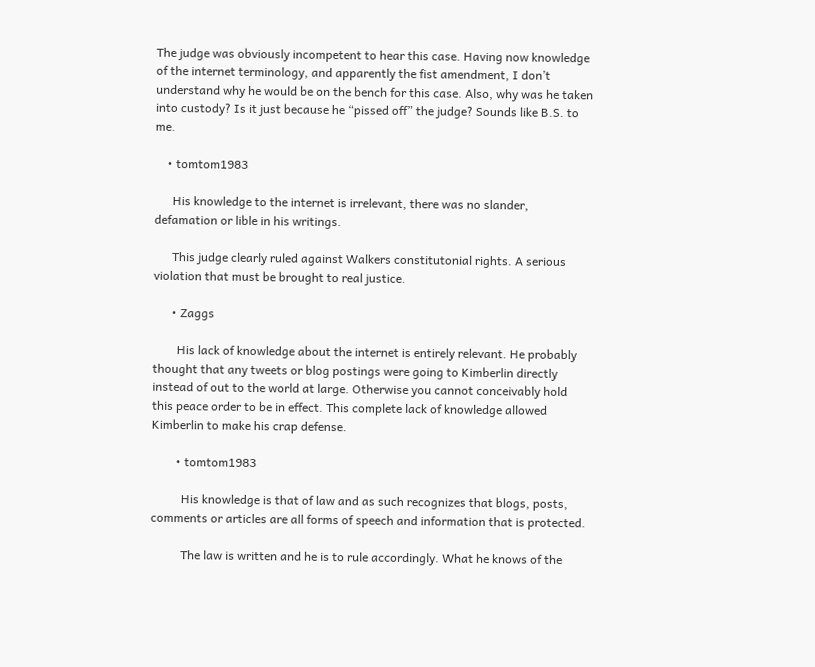The judge was obviously incompetent to hear this case. Having now knowledge of the internet terminology, and apparently the fist amendment, I don’t understand why he would be on the bench for this case. Also, why was he taken into custody? Is it just because he “pissed off” the judge? Sounds like B.S. to me.

    • tomtom1983

      His knowledge to the internet is irrelevant, there was no slander, defamation or lible in his writings.

      This judge clearly ruled against Walkers constitutonial rights. A serious violation that must be brought to real justice.

      • Zaggs

        His lack of knowledge about the internet is entirely relevant. He probably thought that any tweets or blog postings were going to Kimberlin directly instead of out to the world at large. Otherwise you cannot conceivably hold this peace order to be in effect. This complete lack of knowledge allowed Kimberlin to make his crap defense.

        • tomtom1983

          His knowledge is that of law and as such recognizes that blogs, posts, comments or articles are all forms of speech and information that is protected.

          The law is written and he is to rule accordingly. What he knows of the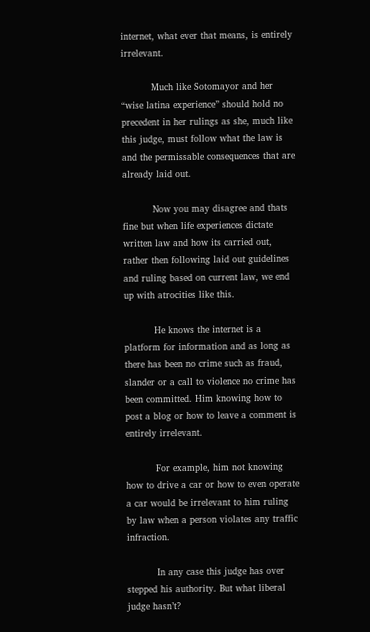internet, what ever that means, is entirely irrelevant.

          Much like Sotomayor and her “wise latina experience” should hold no precedent in her rulings as she, much like this judge, must follow what the law is and the permissable consequences that are already laid out.

          Now you may disagree and thats fine but when life experiences dictate written law and how its carried out, rather then following laid out guidelines and ruling based on current law, we end up with atrocities like this.

          He knows the internet is a platform for information and as long as there has been no crime such as fraud, slander or a call to violence no crime has been committed. Him knowing how to post a blog or how to leave a comment is entirely irrelevant.

          For example, him not knowing how to drive a car or how to even operate a car would be irrelevant to him ruling by law when a person violates any traffic infraction.

          In any case this judge has over stepped his authority. But what liberal judge hasn’t?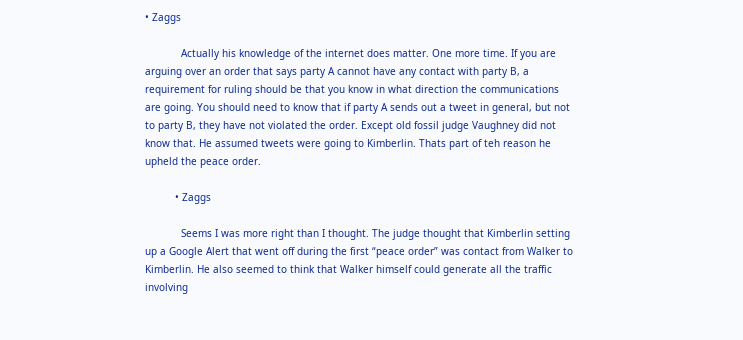• Zaggs

            Actually his knowledge of the internet does matter. One more time. If you are arguing over an order that says party A cannot have any contact with party B, a requirement for ruling should be that you know in what direction the communications are going. You should need to know that if party A sends out a tweet in general, but not to party B, they have not violated the order. Except old fossil judge Vaughney did not know that. He assumed tweets were going to Kimberlin. Thats part of teh reason he upheld the peace order.

          • Zaggs

            Seems I was more right than I thought. The judge thought that Kimberlin setting up a Google Alert that went off during the first “peace order” was contact from Walker to Kimberlin. He also seemed to think that Walker himself could generate all the traffic involving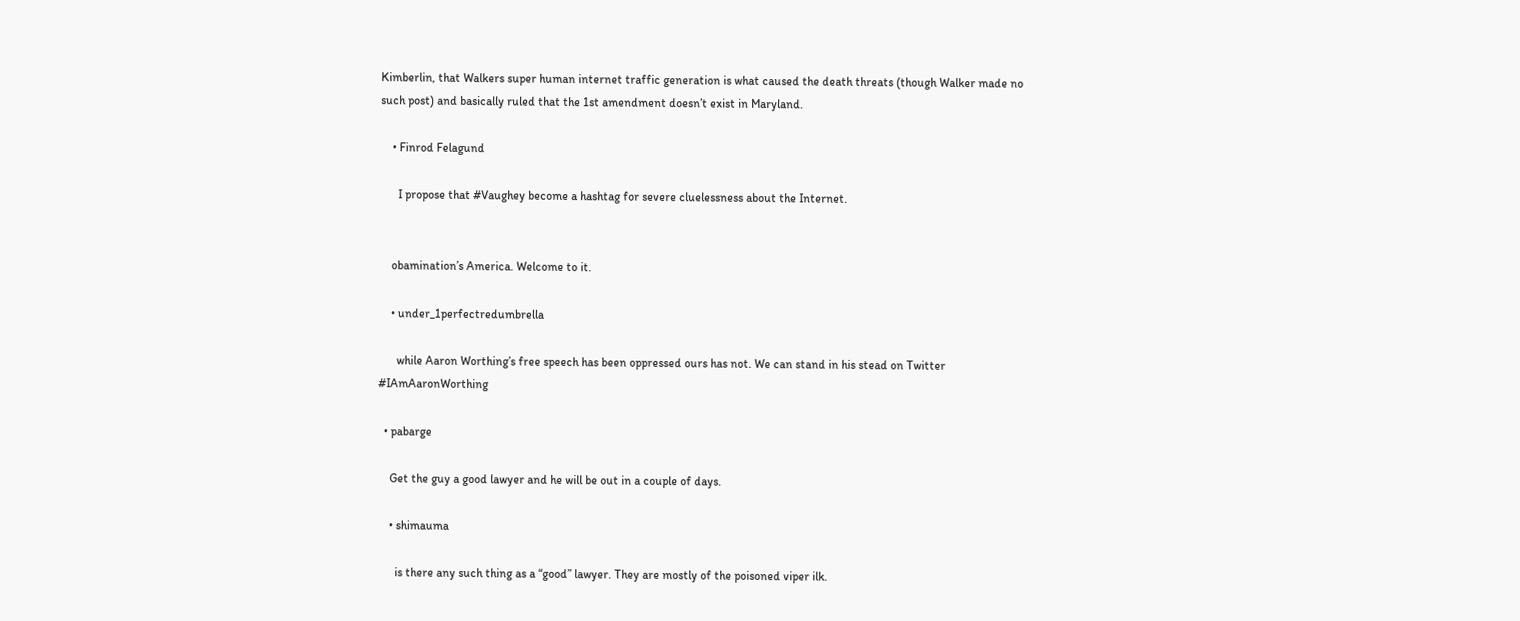Kimberlin, that Walkers super human internet traffic generation is what caused the death threats (though Walker made no such post) and basically ruled that the 1st amendment doesn’t exist in Maryland.

    • Finrod Felagund

      I propose that #Vaughey become a hashtag for severe cluelessness about the Internet.


    obamination’s America. Welcome to it.

    • under_1perfectredumbrella

      while Aaron Worthing’s free speech has been oppressed ours has not. We can stand in his stead on Twitter #IAmAaronWorthing

  • pabarge

    Get the guy a good lawyer and he will be out in a couple of days.

    • shimauma

      is there any such thing as a “good” lawyer. They are mostly of the poisoned viper ilk.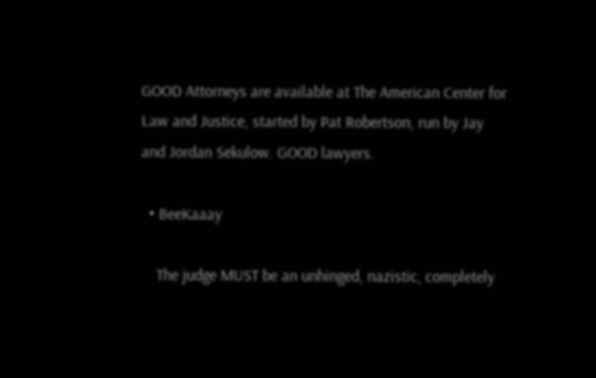GOOD Attorneys are available at The American Center for Law and Justice, started by Pat Robertson, run by Jay and Jordan Sekulow. GOOD lawyers.

  • BeeKaaay

    The judge MUST be an unhinged, nazistic, completely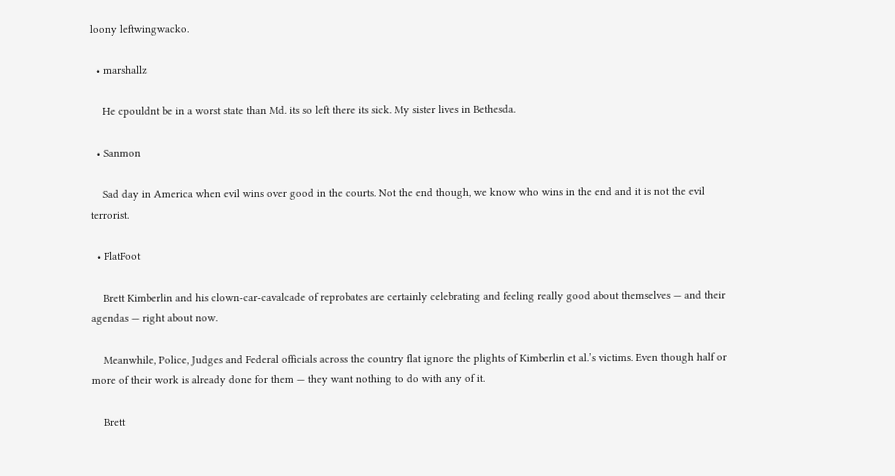loony leftwingwacko.

  • marshallz

    He cpouldnt be in a worst state than Md. its so left there its sick. My sister lives in Bethesda.

  • Sanmon

    Sad day in America when evil wins over good in the courts. Not the end though, we know who wins in the end and it is not the evil terrorist.

  • FlatFoot

    Brett Kimberlin and his clown-car-cavalcade of reprobates are certainly celebrating and feeling really good about themselves — and their agendas — right about now.

    Meanwhile, Police, Judges and Federal officials across the country flat ignore the plights of Kimberlin et al.’s victims. Even though half or more of their work is already done for them — they want nothing to do with any of it.

    Brett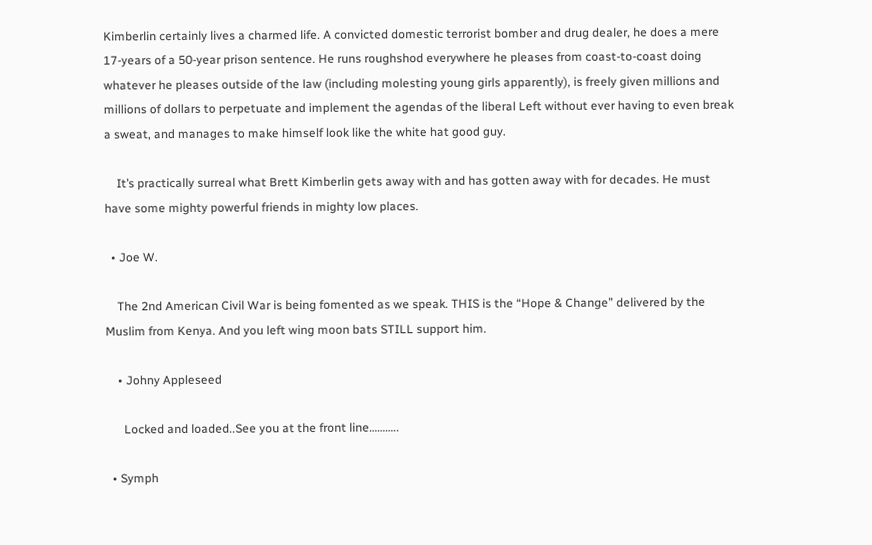Kimberlin certainly lives a charmed life. A convicted domestic terrorist bomber and drug dealer, he does a mere 17-years of a 50-year prison sentence. He runs roughshod everywhere he pleases from coast-to-coast doing whatever he pleases outside of the law (including molesting young girls apparently), is freely given millions and millions of dollars to perpetuate and implement the agendas of the liberal Left without ever having to even break a sweat, and manages to make himself look like the white hat good guy.

    It’s practically surreal what Brett Kimberlin gets away with and has gotten away with for decades. He must have some mighty powerful friends in mighty low places.

  • Joe W.

    The 2nd American Civil War is being fomented as we speak. THIS is the “Hope & Change” delivered by the Muslim from Kenya. And you left wing moon bats STILL support him.

    • Johny Appleseed

      Locked and loaded..See you at the front line………..

  • Symph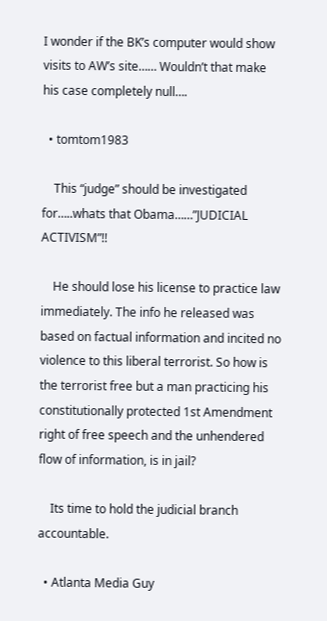I wonder if the BK’s computer would show visits to AW’s site…… Wouldn’t that make his case completely null….

  • tomtom1983

    This “judge” should be investigated for…..whats that Obama……”JUDICIAL ACTIVISM”!!

    He should lose his license to practice law immediately. The info he released was based on factual information and incited no violence to this liberal terrorist. So how is the terrorist free but a man practicing his constitutionally protected 1st Amendment right of free speech and the unhendered flow of information, is in jail?

    Its time to hold the judicial branch accountable.

  • Atlanta Media Guy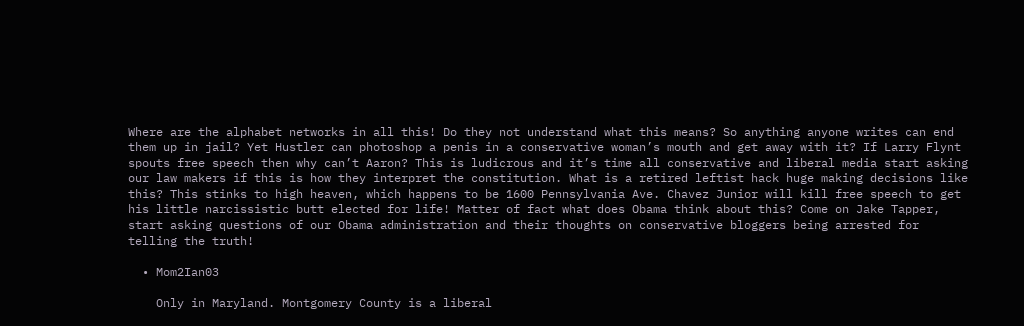Where are the alphabet networks in all this! Do they not understand what this means? So anything anyone writes can end them up in jail? Yet Hustler can photoshop a penis in a conservative woman’s mouth and get away with it? If Larry Flynt spouts free speech then why can’t Aaron? This is ludicrous and it’s time all conservative and liberal media start asking our law makers if this is how they interpret the constitution. What is a retired leftist hack huge making decisions like this? This stinks to high heaven, which happens to be 1600 Pennsylvania Ave. Chavez Junior will kill free speech to get his little narcissistic butt elected for life! Matter of fact what does Obama think about this? Come on Jake Tapper, start asking questions of our Obama administration and their thoughts on conservative bloggers being arrested for telling the truth!

  • Mom2Ian03

    Only in Maryland. Montgomery County is a liberal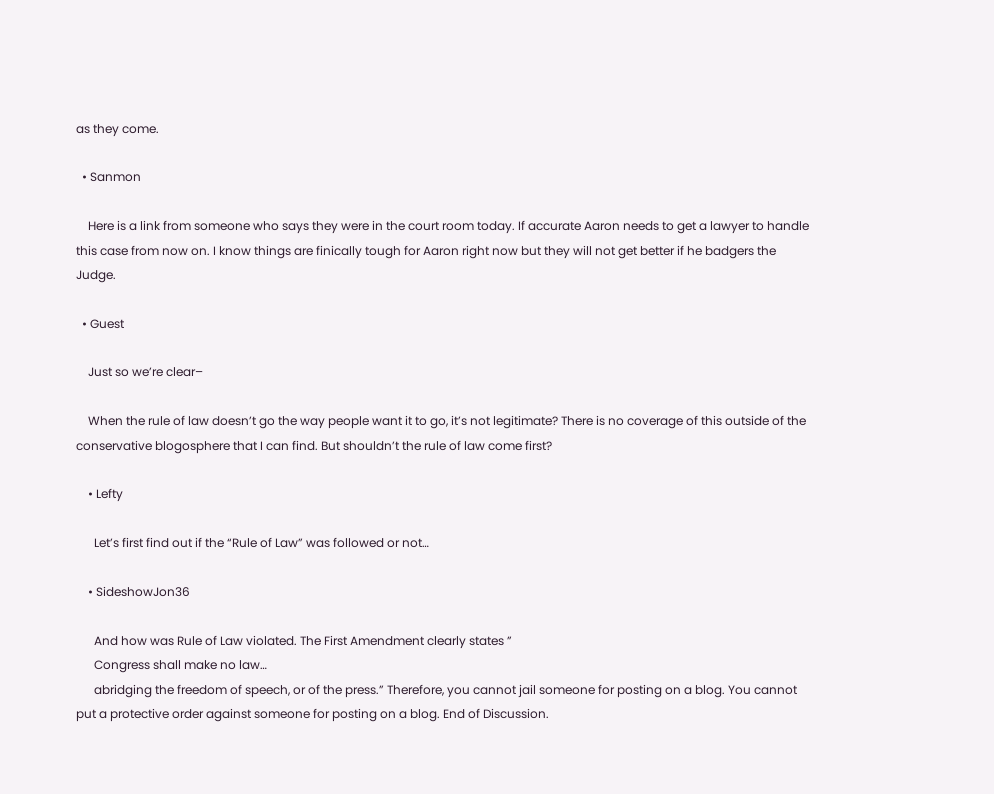as they come.

  • Sanmon

    Here is a link from someone who says they were in the court room today. If accurate Aaron needs to get a lawyer to handle this case from now on. I know things are finically tough for Aaron right now but they will not get better if he badgers the Judge.

  • Guest

    Just so we’re clear–

    When the rule of law doesn’t go the way people want it to go, it’s not legitimate? There is no coverage of this outside of the conservative blogosphere that I can find. But shouldn’t the rule of law come first?

    • Lefty

      Let’s first find out if the “Rule of Law” was followed or not…

    • SideshowJon36

      And how was Rule of Law violated. The First Amendment clearly states ”
      Congress shall make no law…
      abridging the freedom of speech, or of the press.” Therefore, you cannot jail someone for posting on a blog. You cannot put a protective order against someone for posting on a blog. End of Discussion.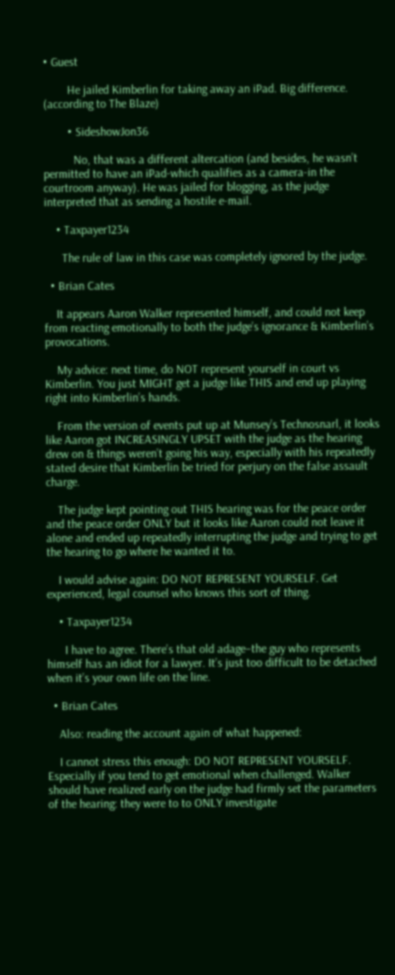• Guest

        He jailed Kimberlin for taking away an iPad. Big difference. (according to The Blaze)

        • SideshowJon36

          No, that was a different altercation (and besides, he wasn’t permitted to have an iPad-which qualifies as a camera-in the courtroom anyway). He was jailed for blogging, as the judge interpreted that as sending a hostile e-mail.

    • Taxpayer1234

      The rule of law in this case was completely ignored by the judge.

  • Brian Cates

    It appears Aaron Walker represented himself, and could not keep from reacting emotionally to both the judge’s ignorance & Kimberlin’s provocations.

    My advice: next time, do NOT represent yourself in court vs Kimberlin. You just MIGHT get a judge like THIS and end up playing right into Kimberlin’s hands.

    From the version of events put up at Munsey’s Technosnarl, it looks like Aaron got INCREASINGLY UPSET with the judge as the hearing drew on & things weren’t going his way, especially with his repeatedly stated desire that Kimberlin be tried for perjury on the false assault charge.

    The judge kept pointing out THIS hearing was for the peace order and the peace order ONLY but it looks like Aaron could not leave it alone and ended up repeatedly interrupting the judge and trying to get the hearing to go where he wanted it to.

    I would advise again: DO NOT REPRESENT YOURSELF. Get experienced, legal counsel who knows this sort of thing.

    • Taxpayer1234

      I have to agree. There’s that old adage–the guy who represents himself has an idiot for a lawyer. It’s just too difficult to be detached when it’s your own life on the line.

  • Brian Cates

    Also: reading the account again of what happened:

    I cannot stress this enough: DO NOT REPRESENT YOURSELF. Especially if you tend to get emotional when challenged. Walker should have realized early on the judge had firmly set the parameters of the hearing: they were to to ONLY investigate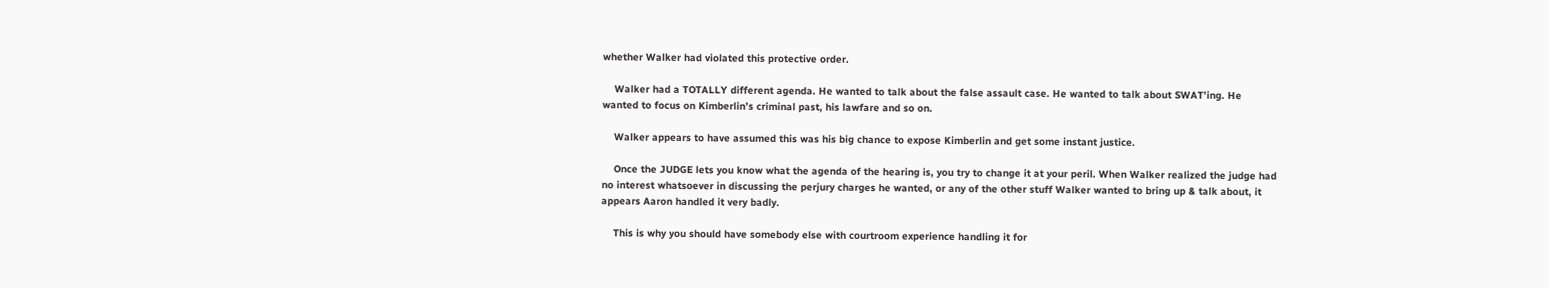whether Walker had violated this protective order.

    Walker had a TOTALLY different agenda. He wanted to talk about the false assault case. He wanted to talk about SWAT’ing. He wanted to focus on Kimberlin’s criminal past, his lawfare and so on.

    Walker appears to have assumed this was his big chance to expose Kimberlin and get some instant justice.

    Once the JUDGE lets you know what the agenda of the hearing is, you try to change it at your peril. When Walker realized the judge had no interest whatsoever in discussing the perjury charges he wanted, or any of the other stuff Walker wanted to bring up & talk about, it appears Aaron handled it very badly.

    This is why you should have somebody else with courtroom experience handling it for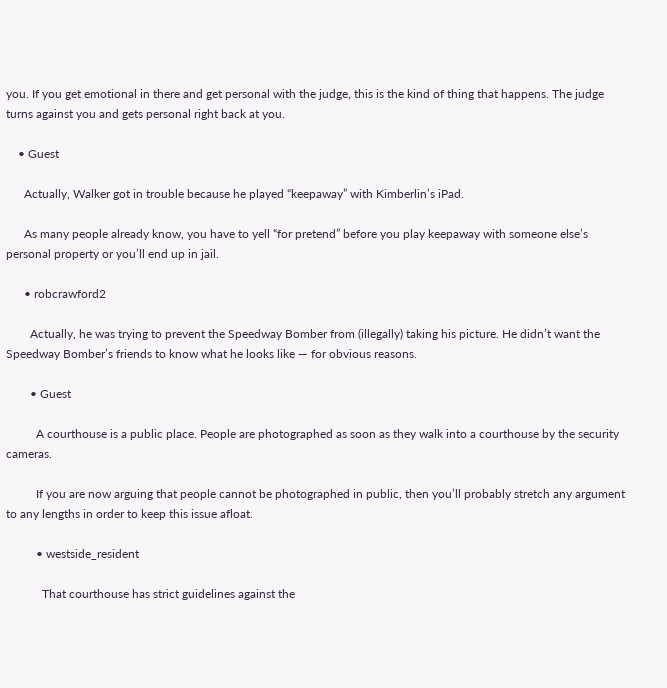you. If you get emotional in there and get personal with the judge, this is the kind of thing that happens. The judge turns against you and gets personal right back at you.

    • Guest

      Actually, Walker got in trouble because he played “keepaway” with Kimberlin’s iPad.

      As many people already know, you have to yell “for pretend” before you play keepaway with someone else’s personal property or you’ll end up in jail.

      • robcrawford2

        Actually, he was trying to prevent the Speedway Bomber from (illegally) taking his picture. He didn’t want the Speedway Bomber’s friends to know what he looks like — for obvious reasons.

        • Guest

          A courthouse is a public place. People are photographed as soon as they walk into a courthouse by the security cameras.

          If you are now arguing that people cannot be photographed in public, then you’ll probably stretch any argument to any lengths in order to keep this issue afloat.

          • westside_resident

            That courthouse has strict guidelines against the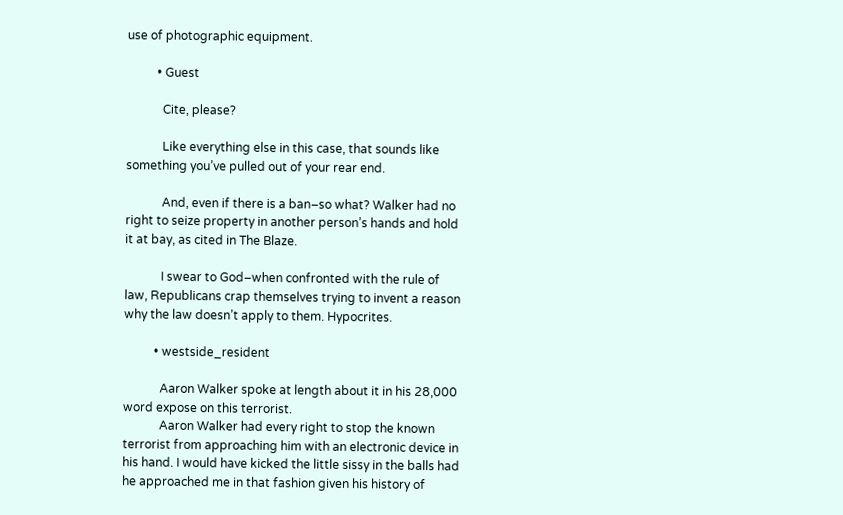use of photographic equipment.

          • Guest

            Cite, please?

            Like everything else in this case, that sounds like something you’ve pulled out of your rear end.

            And, even if there is a ban–so what? Walker had no right to seize property in another person’s hands and hold it at bay, as cited in The Blaze.

            I swear to God–when confronted with the rule of law, Republicans crap themselves trying to invent a reason why the law doesn’t apply to them. Hypocrites.

          • westside_resident

            Aaron Walker spoke at length about it in his 28,000 word expose on this terrorist.
            Aaron Walker had every right to stop the known terrorist from approaching him with an electronic device in his hand. I would have kicked the little sissy in the balls had he approached me in that fashion given his history of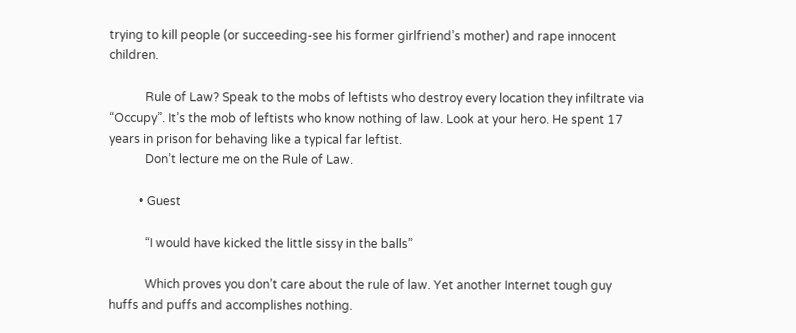trying to kill people (or succeeding-see his former girlfriend’s mother) and rape innocent children.

            Rule of Law? Speak to the mobs of leftists who destroy every location they infiltrate via “Occupy”. It’s the mob of leftists who know nothing of law. Look at your hero. He spent 17 years in prison for behaving like a typical far leftist.
            Don’t lecture me on the Rule of Law.

          • Guest

            “I would have kicked the little sissy in the balls”

            Which proves you don’t care about the rule of law. Yet another Internet tough guy huffs and puffs and accomplishes nothing.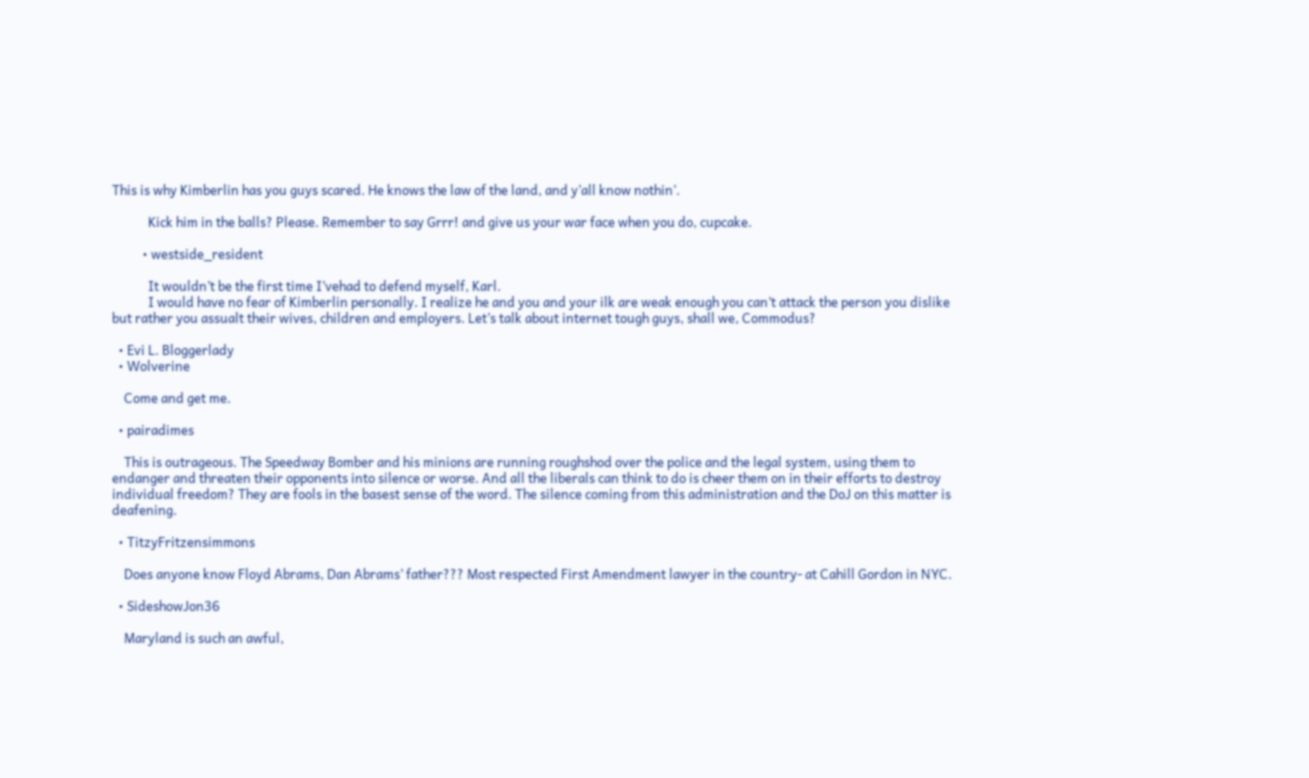This is why Kimberlin has you guys scared. He knows the law of the land, and y’all know nothin’.

            Kick him in the balls? Please. Remember to say Grrr! and give us your war face when you do, cupcake.

          • westside_resident

            It wouldn’t be the first time I’vehad to defend myself, Karl.
            I would have no fear of Kimberlin personally. I realize he and you and your ilk are weak enough you can’t attack the person you dislike but rather you assualt their wives, children and employers. Let’s talk about internet tough guys, shall we, Commodus?

  • Evi L. Bloggerlady
  • Wolverine

    Come and get me.

  • pairadimes

    This is outrageous. The Speedway Bomber and his minions are running roughshod over the police and the legal system, using them to endanger and threaten their opponents into silence or worse. And all the liberals can think to do is cheer them on in their efforts to destroy individual freedom? They are fools in the basest sense of the word. The silence coming from this administration and the DoJ on this matter is deafening.

  • TitzyFritzensimmons

    Does anyone know Floyd Abrams, Dan Abrams’ father??? Most respected First Amendment lawyer in the country- at Cahill Gordon in NYC.

  • SideshowJon36

    Maryland is such an awful,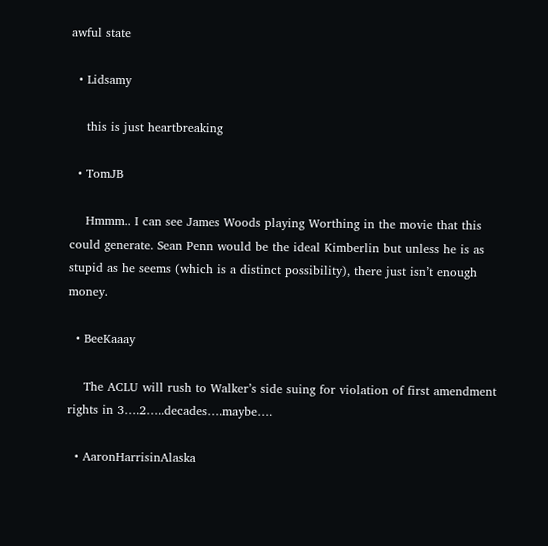awful state

  • Lidsamy

    this is just heartbreaking

  • TomJB

    Hmmm.. I can see James Woods playing Worthing in the movie that this could generate. Sean Penn would be the ideal Kimberlin but unless he is as stupid as he seems (which is a distinct possibility), there just isn’t enough money.

  • BeeKaaay

    The ACLU will rush to Walker’s side suing for violation of first amendment rights in 3….2…..decades….maybe….

  • AaronHarrisinAlaska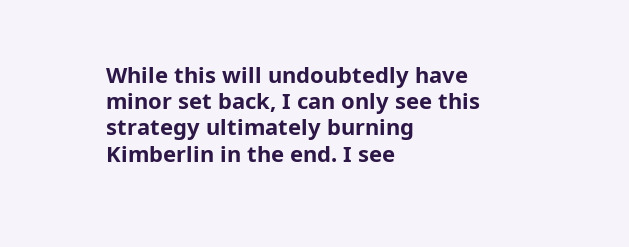While this will undoubtedly have minor set back, I can only see this strategy ultimately burning Kimberlin in the end. I see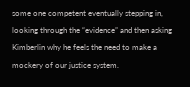some one competent eventually stepping in, looking through the “evidence” and then asking Kimberlin why he feels the need to make a mockery of our justice system.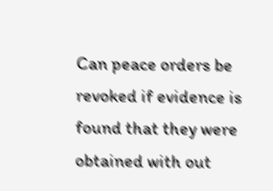Can peace orders be revoked if evidence is found that they were obtained with out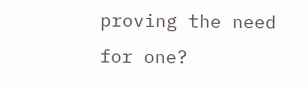proving the need for one?